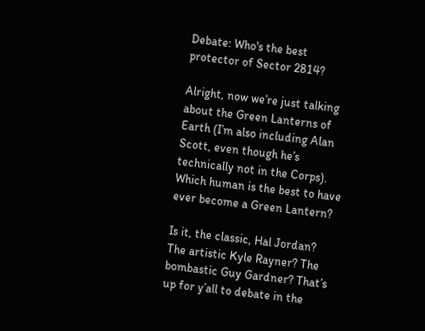Debate: Who's the best protector of Sector 2814?

Alright, now we’re just talking about the Green Lanterns of Earth (I’m also including Alan Scott, even though he’s technically not in the Corps). Which human is the best to have ever become a Green Lantern?

Is it, the classic, Hal Jordan? The artistic Kyle Rayner? The bombastic Guy Gardner? That’s up for y’all to debate in the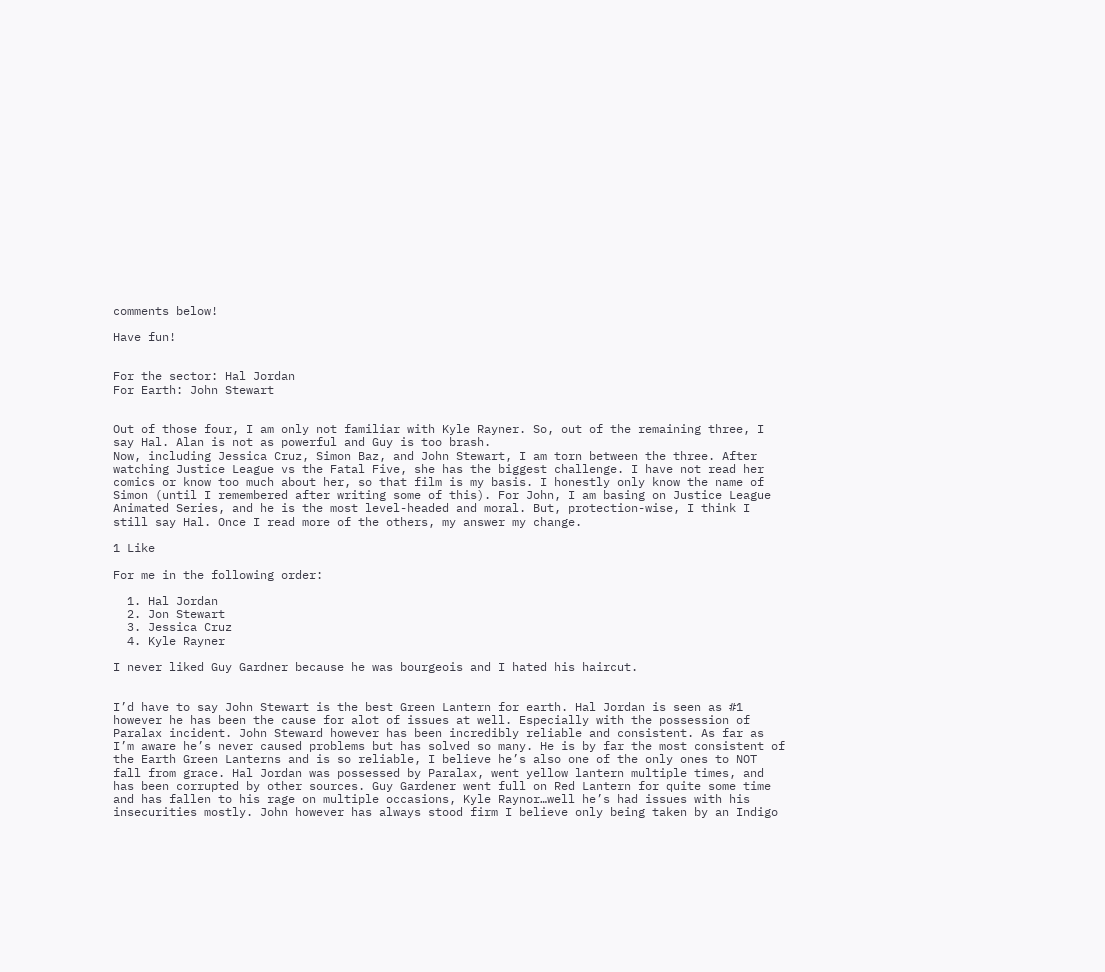comments below!

Have fun!


For the sector: Hal Jordan
For Earth: John Stewart


Out of those four, I am only not familiar with Kyle Rayner. So, out of the remaining three, I say Hal. Alan is not as powerful and Guy is too brash.
Now, including Jessica Cruz, Simon Baz, and John Stewart, I am torn between the three. After watching Justice League vs the Fatal Five, she has the biggest challenge. I have not read her comics or know too much about her, so that film is my basis. I honestly only know the name of Simon (until I remembered after writing some of this). For John, I am basing on Justice League Animated Series, and he is the most level-headed and moral. But, protection-wise, I think I still say Hal. Once I read more of the others, my answer my change.

1 Like

For me in the following order:

  1. Hal Jordan
  2. Jon Stewart
  3. Jessica Cruz
  4. Kyle Rayner

I never liked Guy Gardner because he was bourgeois and I hated his haircut.


I’d have to say John Stewart is the best Green Lantern for earth. Hal Jordan is seen as #1 however he has been the cause for alot of issues at well. Especially with the possession of Paralax incident. John Steward however has been incredibly reliable and consistent. As far as I’m aware he’s never caused problems but has solved so many. He is by far the most consistent of the Earth Green Lanterns and is so reliable, I believe he’s also one of the only ones to NOT fall from grace. Hal Jordan was possessed by Paralax, went yellow lantern multiple times, and has been corrupted by other sources. Guy Gardener went full on Red Lantern for quite some time and has fallen to his rage on multiple occasions, Kyle Raynor…well he’s had issues with his insecurities mostly. John however has always stood firm I believe only being taken by an Indigo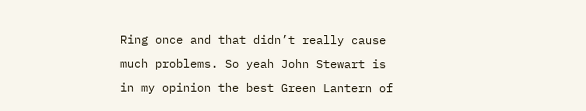Ring once and that didn’t really cause much problems. So yeah John Stewart is in my opinion the best Green Lantern of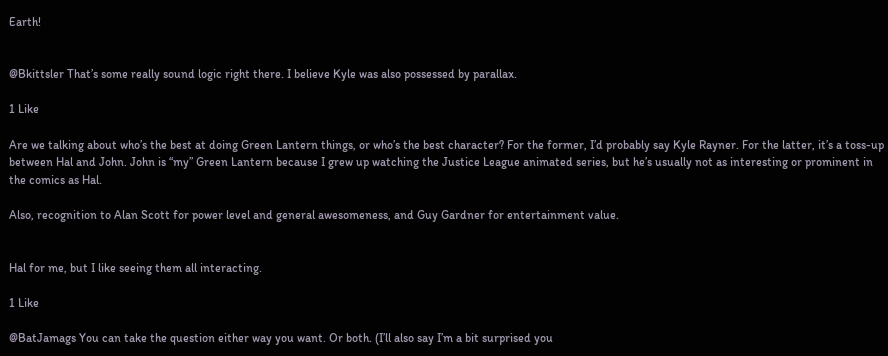Earth!


@Bkittsler That’s some really sound logic right there. I believe Kyle was also possessed by parallax.

1 Like

Are we talking about who’s the best at doing Green Lantern things, or who’s the best character? For the former, I’d probably say Kyle Rayner. For the latter, it’s a toss-up between Hal and John. John is “my” Green Lantern because I grew up watching the Justice League animated series, but he’s usually not as interesting or prominent in the comics as Hal.

Also, recognition to Alan Scott for power level and general awesomeness, and Guy Gardner for entertainment value.


Hal for me, but I like seeing them all interacting.

1 Like

@BatJamags You can take the question either way you want. Or both. (I’ll also say I’m a bit surprised you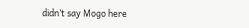didn’t say Mogo here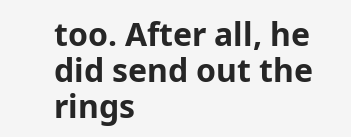too. After all, he did send out the rings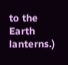to the Earth lanterns.)